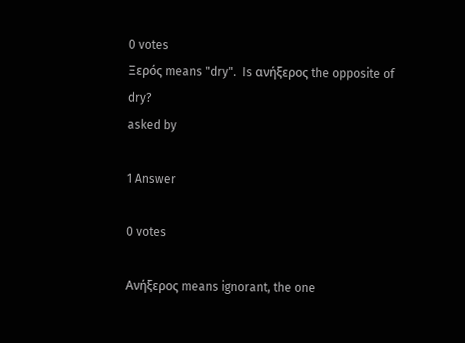0 votes
Ξερός means "dry".  Is ανήξερος the opposite of dry?
asked by

1 Answer

0 votes

Ανήξερος means ignorant, the one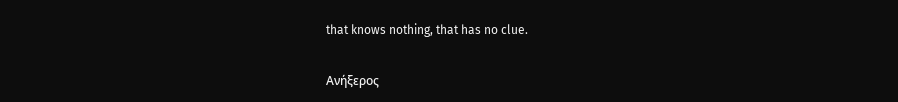that knows nothing, that has no clue.

Ανήξερος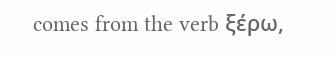comes from the verb ξέρω,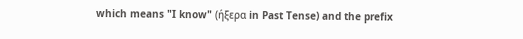which means "I know" (ήξερα in Past Tense) and the prefix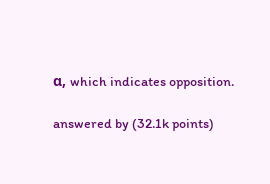α, which indicates opposition.

answered by (32.1k points)